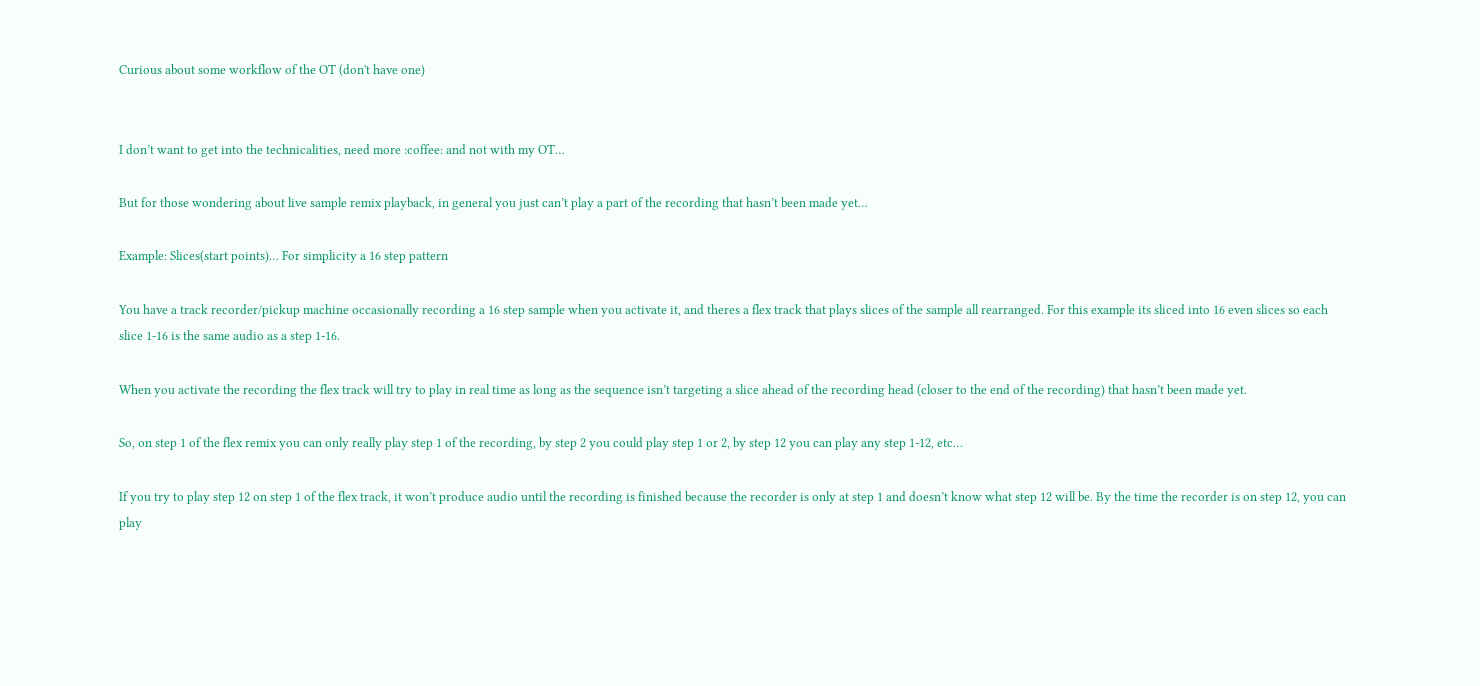Curious about some workflow of the OT (don't have one)


I don’t want to get into the technicalities, need more :coffee: and not with my OT…

But for those wondering about live sample remix playback, in general you just can’t play a part of the recording that hasn’t been made yet…

Example: Slices(start points)… For simplicity a 16 step pattern

You have a track recorder/pickup machine occasionally recording a 16 step sample when you activate it, and theres a flex track that plays slices of the sample all rearranged. For this example its sliced into 16 even slices so each slice 1-16 is the same audio as a step 1-16.

When you activate the recording the flex track will try to play in real time as long as the sequence isn’t targeting a slice ahead of the recording head (closer to the end of the recording) that hasn’t been made yet.

So, on step 1 of the flex remix you can only really play step 1 of the recording, by step 2 you could play step 1 or 2, by step 12 you can play any step 1-12, etc…

If you try to play step 12 on step 1 of the flex track, it won’t produce audio until the recording is finished because the recorder is only at step 1 and doesn’t know what step 12 will be. By the time the recorder is on step 12, you can play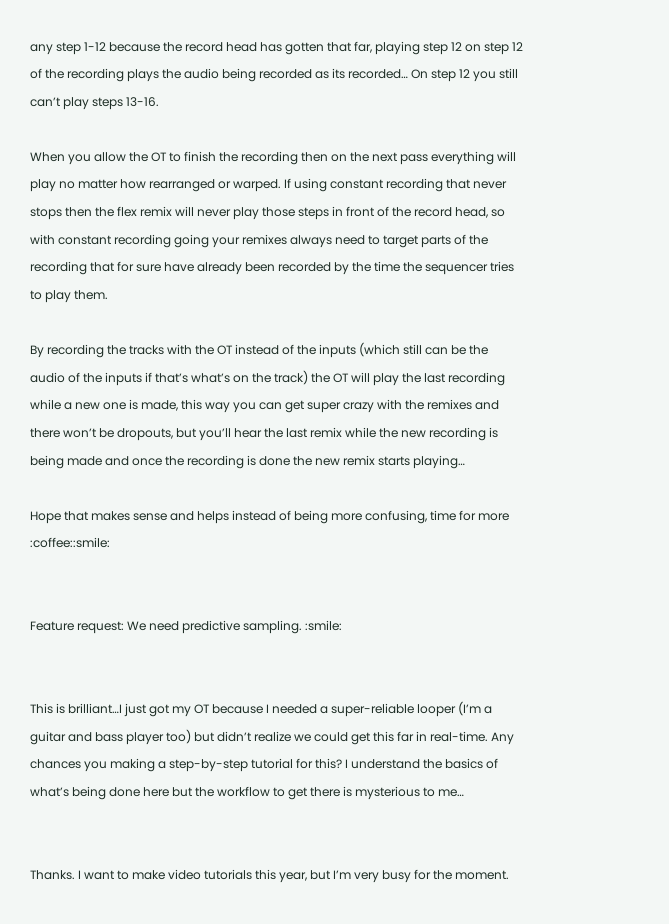any step 1-12 because the record head has gotten that far, playing step 12 on step 12 of the recording plays the audio being recorded as its recorded… On step 12 you still can’t play steps 13-16.

When you allow the OT to finish the recording then on the next pass everything will play no matter how rearranged or warped. If using constant recording that never stops then the flex remix will never play those steps in front of the record head, so with constant recording going your remixes always need to target parts of the recording that for sure have already been recorded by the time the sequencer tries to play them.

By recording the tracks with the OT instead of the inputs (which still can be the audio of the inputs if that’s what’s on the track) the OT will play the last recording while a new one is made, this way you can get super crazy with the remixes and there won’t be dropouts, but you’ll hear the last remix while the new recording is being made and once the recording is done the new remix starts playing…

Hope that makes sense and helps instead of being more confusing, time for more :coffee::smile:


Feature request: We need predictive sampling. :smile:


This is brilliant…I just got my OT because I needed a super-reliable looper (I’m a guitar and bass player too) but didn’t realize we could get this far in real-time. Any chances you making a step-by-step tutorial for this? I understand the basics of what’s being done here but the workflow to get there is mysterious to me…


Thanks. I want to make video tutorials this year, but I’m very busy for the moment.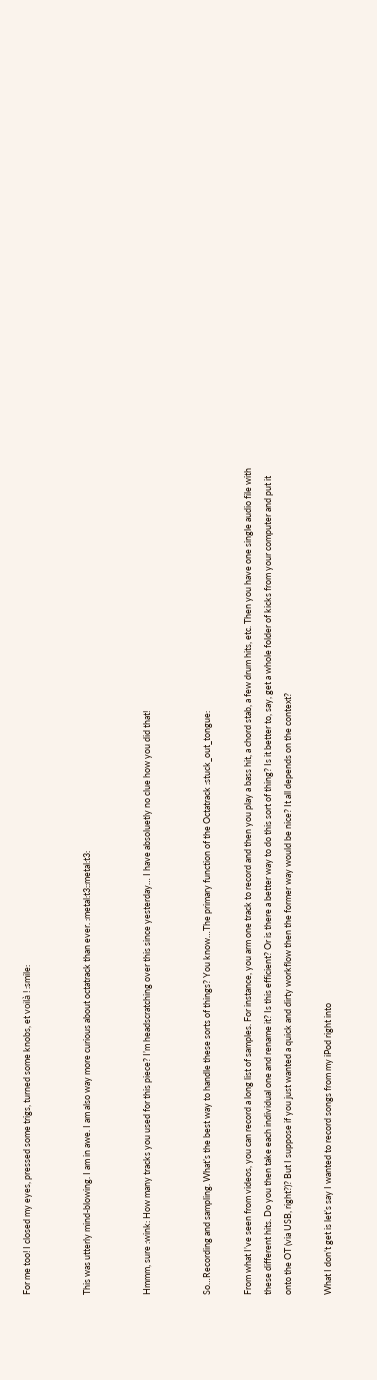For me too! I closed my eyes, pressed some trigs, turned some knobs, et voilà ! :smile:


This was utterly mind-blowing. I am in awe. I am also way more curious about octatrack than ever. :metal:t3::metal:t3:


Hmmm, sure :wink: How many tracks you used for this piece? I’m headscratching over this since yesterday… I have absoluetly no clue how you did that!


So…Recording and sampling. What’s the best way to handle these sorts of things? You know…The primary function of the Octatrack :stuck_out_tongue:

From what I’ve seen from videos, you can record a long list of samples. For instance, you arm one track to record and then you play a bass hit, a chord stab, a few drum hits, etc. Then you have one single audio file with these different hits. Do you then take each individual one and rename it? Is this efficient? Or is there a better way to do this sort of thing? Is it better to, say, get a whole folder of kicks from your computer and put it onto the OT (via USB, right?)? But I suppose if you just wanted a quick and dirty workflow then the former way would be nice? It all depends on the context?

What I don’t get is let’s say I wanted to record songs from my iPod right into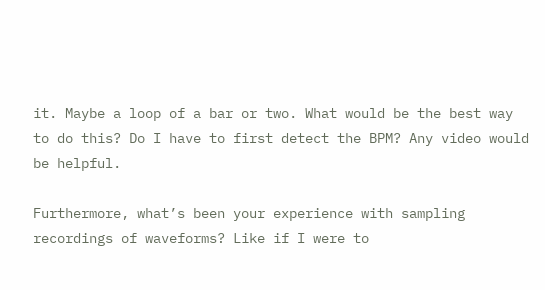it. Maybe a loop of a bar or two. What would be the best way to do this? Do I have to first detect the BPM? Any video would be helpful.

Furthermore, what’s been your experience with sampling recordings of waveforms? Like if I were to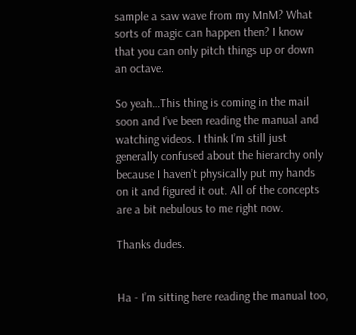sample a saw wave from my MnM? What sorts of magic can happen then? I know that you can only pitch things up or down an octave.

So yeah…This thing is coming in the mail soon and I’ve been reading the manual and watching videos. I think I’m still just generally confused about the hierarchy only because I haven’t physically put my hands on it and figured it out. All of the concepts are a bit nebulous to me right now.

Thanks dudes.


Ha - I’m sitting here reading the manual too,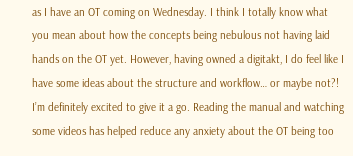as I have an OT coming on Wednesday. I think I totally know what you mean about how the concepts being nebulous not having laid hands on the OT yet. However, having owned a digitakt, I do feel like I have some ideas about the structure and workflow… or maybe not?! I’m definitely excited to give it a go. Reading the manual and watching some videos has helped reduce any anxiety about the OT being too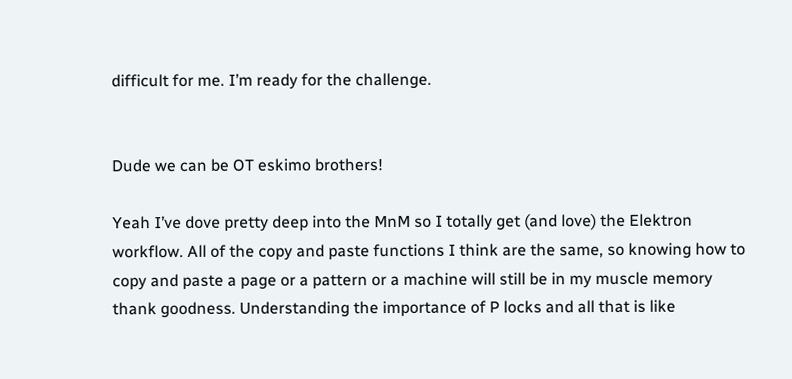difficult for me. I’m ready for the challenge.


Dude we can be OT eskimo brothers!

Yeah I’ve dove pretty deep into the MnM so I totally get (and love) the Elektron workflow. All of the copy and paste functions I think are the same, so knowing how to copy and paste a page or a pattern or a machine will still be in my muscle memory thank goodness. Understanding the importance of P locks and all that is like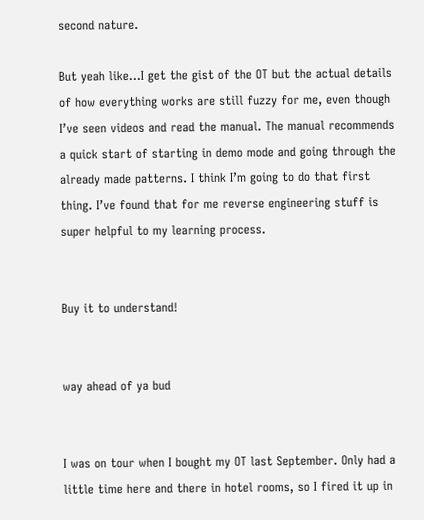second nature.

But yeah like…I get the gist of the OT but the actual details of how everything works are still fuzzy for me, even though I’ve seen videos and read the manual. The manual recommends a quick start of starting in demo mode and going through the already made patterns. I think I’m going to do that first thing. I’ve found that for me reverse engineering stuff is super helpful to my learning process.


Buy it to understand!


way ahead of ya bud


I was on tour when I bought my OT last September. Only had a little time here and there in hotel rooms, so I fired it up in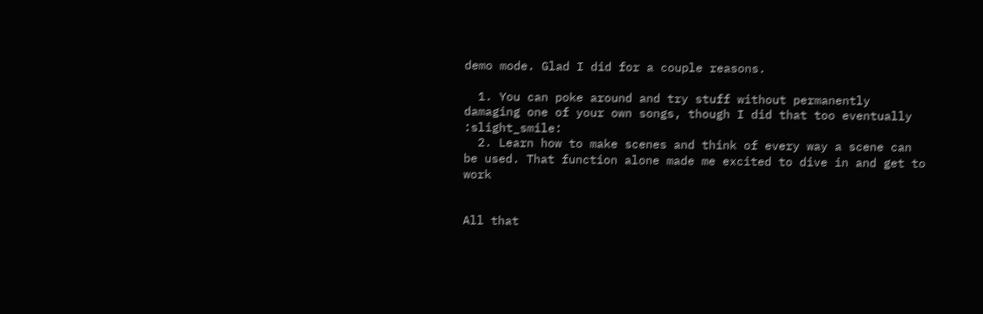demo mode. Glad I did for a couple reasons.

  1. You can poke around and try stuff without permanently damaging one of your own songs, though I did that too eventually :slight_smile:
  2. Learn how to make scenes and think of every way a scene can be used. That function alone made me excited to dive in and get to work


All that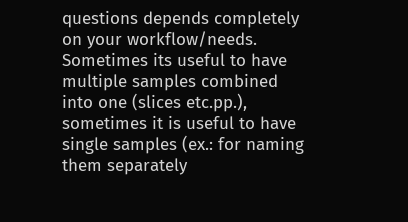questions depends completely on your workflow/needs. Sometimes its useful to have multiple samples combined into one (slices etc.pp.), sometimes it is useful to have single samples (ex.: for naming them separately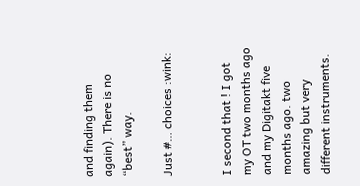and finding them again). There is no “best” way.

Just #… choices :wink:


I second that ! I got my OT two months ago and my Digitakt five months ago. two amazing but very different instruments.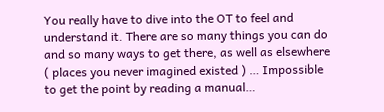You really have to dive into the OT to feel and understand it. There are so many things you can do and so many ways to get there, as well as elsewhere ( places you never imagined existed ) … Impossible to get the point by reading a manual…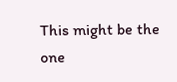This might be the one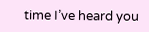time I’ve heard you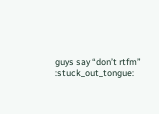guys say “don’t rtfm” :stuck_out_tongue: